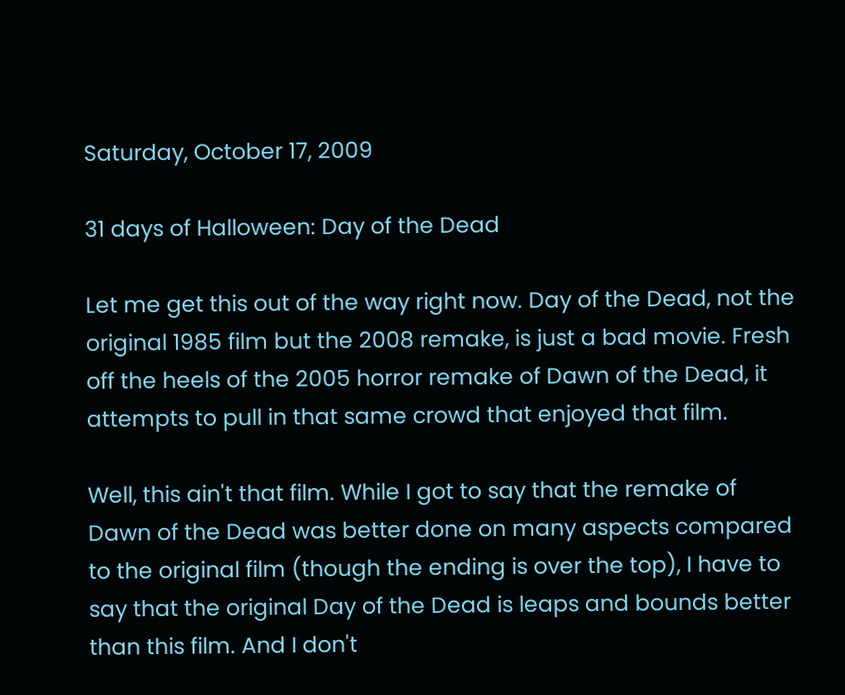Saturday, October 17, 2009

31 days of Halloween: Day of the Dead

Let me get this out of the way right now. Day of the Dead, not the original 1985 film but the 2008 remake, is just a bad movie. Fresh off the heels of the 2005 horror remake of Dawn of the Dead, it attempts to pull in that same crowd that enjoyed that film.

Well, this ain't that film. While I got to say that the remake of Dawn of the Dead was better done on many aspects compared to the original film (though the ending is over the top), I have to say that the original Day of the Dead is leaps and bounds better than this film. And I don't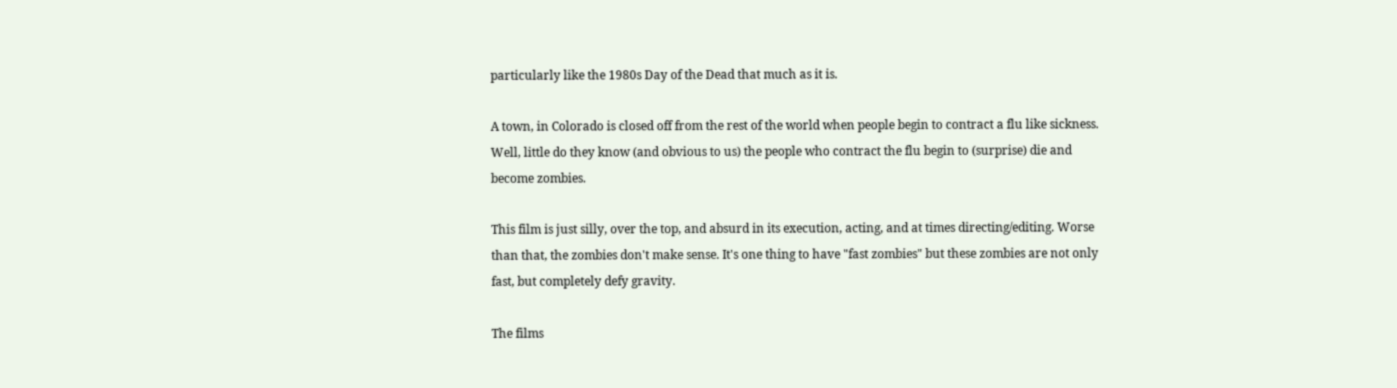particularly like the 1980s Day of the Dead that much as it is.

A town, in Colorado is closed off from the rest of the world when people begin to contract a flu like sickness. Well, little do they know (and obvious to us) the people who contract the flu begin to (surprise) die and become zombies.

This film is just silly, over the top, and absurd in its execution, acting, and at times directing/editing. Worse than that, the zombies don't make sense. It's one thing to have "fast zombies" but these zombies are not only fast, but completely defy gravity.

The films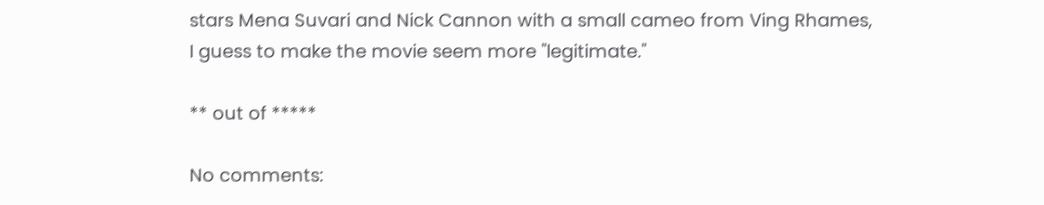stars Mena Suvari and Nick Cannon with a small cameo from Ving Rhames, I guess to make the movie seem more "legitimate."

** out of *****

No comments: